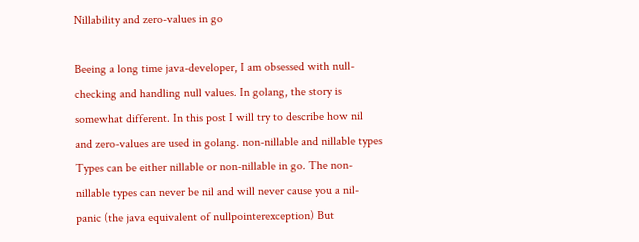Nillability and zero-values in go

Beeing a long time java-developer, I am obsessed with null-checking and handling null values. In golang, the story is somewhat different. In this post I will try to describe how nil and zero-values are used in golang. non-nillable and nillable types Types can be either nillable or non-nillable in go. The non-nillable types can never be nil and will never cause you a nil-panic (the java equivalent of nullpointerexception) But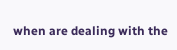when are dealing with the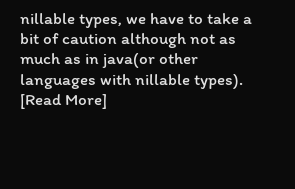nillable types, we have to take a bit of caution although not as much as in java(or other languages with nillable types). [Read More]